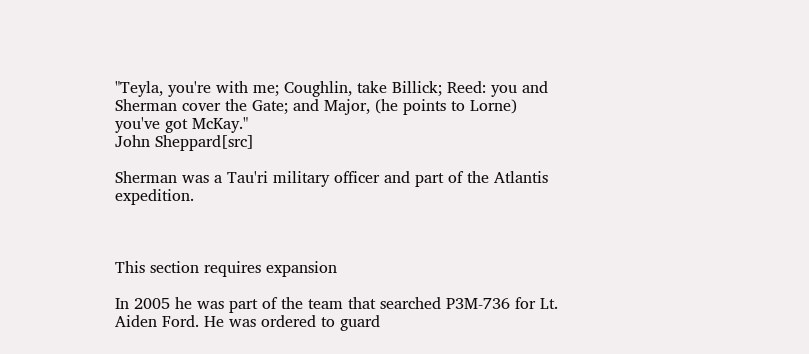"Teyla, you're with me; Coughlin, take Billick; Reed: you and Sherman cover the Gate; and Major, (he points to Lorne) you've got McKay."
John Sheppard[src]

Sherman was a Tau'ri military officer and part of the Atlantis expedition.



This section requires expansion

In 2005 he was part of the team that searched P3M-736 for Lt. Aiden Ford. He was ordered to guard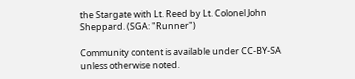the Stargate with Lt. Reed by Lt. Colonel John Sheppard. (SGA: "Runner")

Community content is available under CC-BY-SA unless otherwise noted.